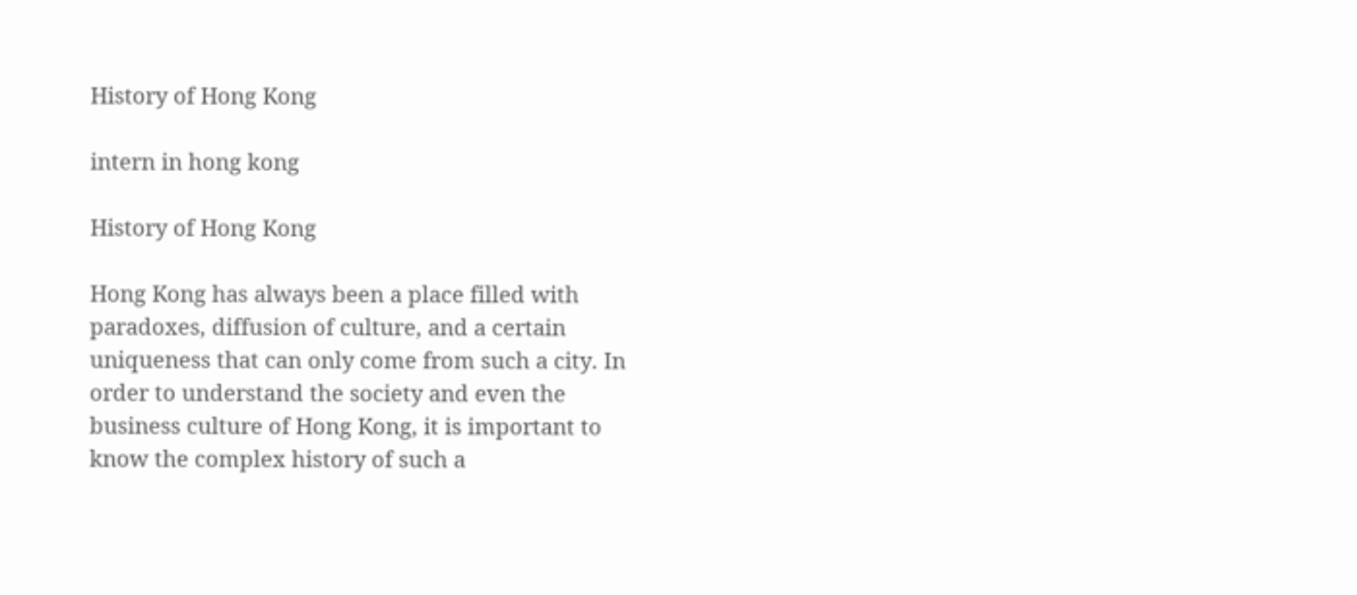History of Hong Kong

intern in hong kong

History of Hong Kong

Hong Kong has always been a place filled with paradoxes, diffusion of culture, and a certain uniqueness that can only come from such a city. In order to understand the society and even the business culture of Hong Kong, it is important to know the complex history of such a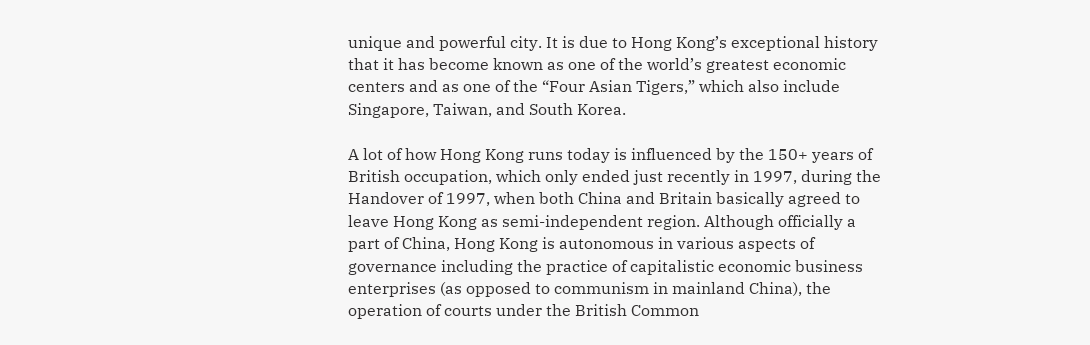unique and powerful city. It is due to Hong Kong’s exceptional history that it has become known as one of the world’s greatest economic centers and as one of the “Four Asian Tigers,” which also include Singapore, Taiwan, and South Korea.

A lot of how Hong Kong runs today is influenced by the 150+ years of British occupation, which only ended just recently in 1997, during the Handover of 1997, when both China and Britain basically agreed to leave Hong Kong as semi-independent region. Although officially a part of China, Hong Kong is autonomous in various aspects of governance including the practice of capitalistic economic business enterprises (as opposed to communism in mainland China), the operation of courts under the British Common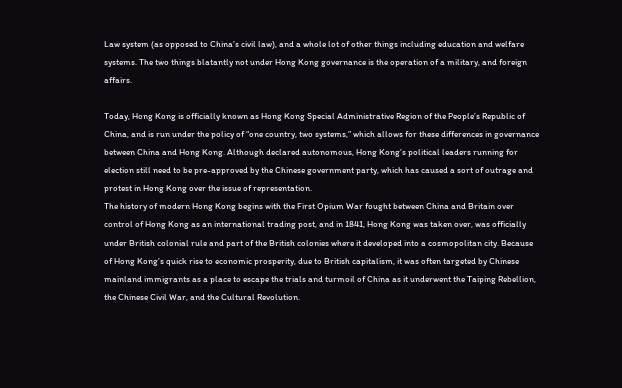Law system (as opposed to China’s civil law), and a whole lot of other things including education and welfare systems. The two things blatantly not under Hong Kong governance is the operation of a military, and foreign affairs.

Today, Hong Kong is officially known as Hong Kong Special Administrative Region of the People’s Republic of China, and is run under the policy of “one country, two systems,” which allows for these differences in governance between China and Hong Kong. Although declared autonomous, Hong Kong’s political leaders running for election still need to be pre-approved by the Chinese government party, which has caused a sort of outrage and protest in Hong Kong over the issue of representation.
The history of modern Hong Kong begins with the First Opium War fought between China and Britain over control of Hong Kong as an international trading post, and in 1841, Hong Kong was taken over, was officially under British colonial rule and part of the British colonies where it developed into a cosmopolitan city. Because of Hong Kong’s quick rise to economic prosperity, due to British capitalism, it was often targeted by Chinese mainland immigrants as a place to escape the trials and turmoil of China as it underwent the Taiping Rebellion, the Chinese Civil War, and the Cultural Revolution.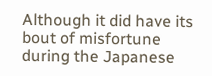Although it did have its bout of misfortune during the Japanese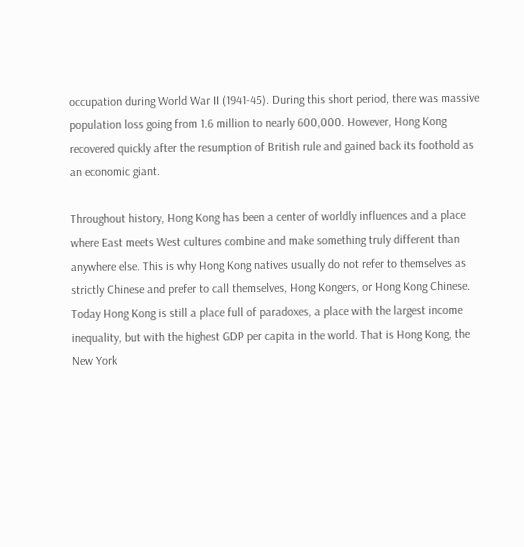occupation during World War II (1941-45). During this short period, there was massive population loss going from 1.6 million to nearly 600,000. However, Hong Kong recovered quickly after the resumption of British rule and gained back its foothold as an economic giant.

Throughout history, Hong Kong has been a center of worldly influences and a place where East meets West cultures combine and make something truly different than anywhere else. This is why Hong Kong natives usually do not refer to themselves as strictly Chinese and prefer to call themselves, Hong Kongers, or Hong Kong Chinese. Today Hong Kong is still a place full of paradoxes, a place with the largest income inequality, but with the highest GDP per capita in the world. That is Hong Kong, the New York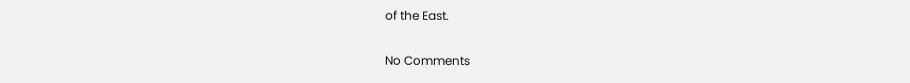of the East.

No Comments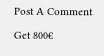Post A Comment

Get 800€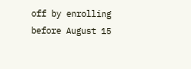off by enrolling before August 15